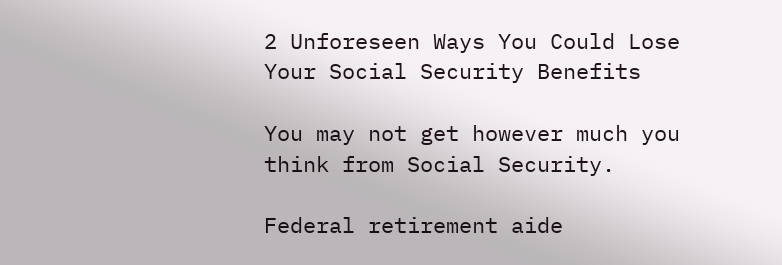2 Unforeseen Ways You Could Lose Your Social Security Benefits

You may not get however much you think from Social Security.

Federal retirement aide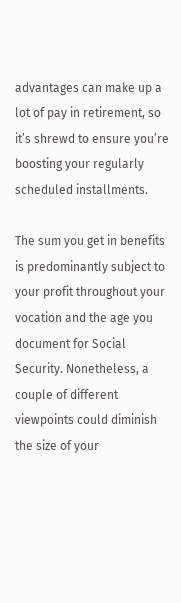advantages can make up a lot of pay in retirement, so it’s shrewd to ensure you’re boosting your regularly scheduled installments.

The sum you get in benefits is predominantly subject to your profit throughout your vocation and the age you document for Social Security. Nonetheless, a couple of different viewpoints could diminish the size of your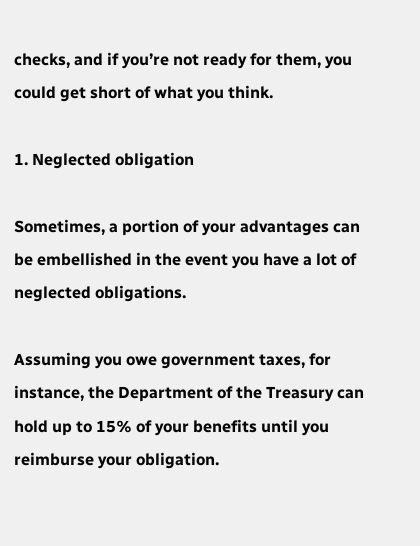checks, and if you’re not ready for them, you could get short of what you think.

1. Neglected obligation

Sometimes, a portion of your advantages can be embellished in the event you have a lot of neglected obligations.

Assuming you owe government taxes, for instance, the Department of the Treasury can hold up to 15% of your benefits until you reimburse your obligation.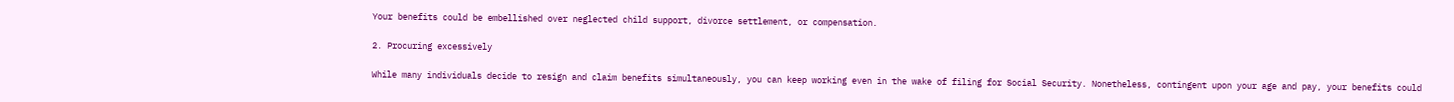Your benefits could be embellished over neglected child support, divorce settlement, or compensation.

2. Procuring excessively

While many individuals decide to resign and claim benefits simultaneously, you can keep working even in the wake of filing for Social Security. Nonetheless, contingent upon your age and pay, your benefits could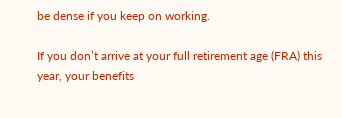be dense if you keep on working.

If you don’t arrive at your full retirement age (FRA) this year, your benefits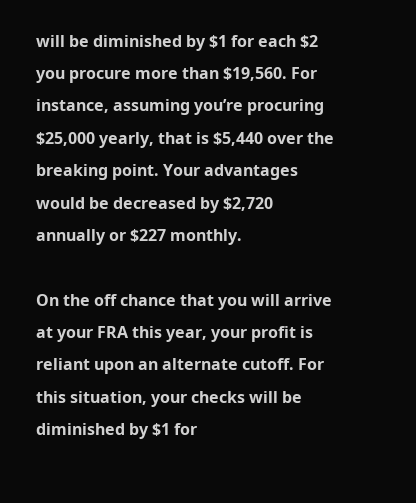will be diminished by $1 for each $2 you procure more than $19,560. For instance, assuming you’re procuring $25,000 yearly, that is $5,440 over the breaking point. Your advantages would be decreased by $2,720 annually or $227 monthly.

On the off chance that you will arrive at your FRA this year, your profit is reliant upon an alternate cutoff. For this situation, your checks will be diminished by $1 for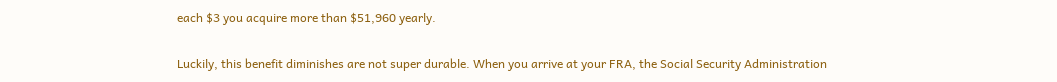each $3 you acquire more than $51,960 yearly.

Luckily, this benefit diminishes are not super durable. When you arrive at your FRA, the Social Security Administration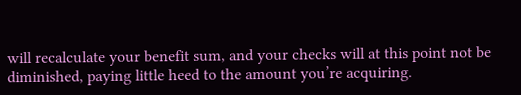will recalculate your benefit sum, and your checks will at this point not be diminished, paying little heed to the amount you’re acquiring.